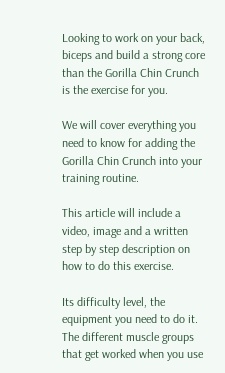Looking to work on your back, biceps and build a strong core than the Gorilla Chin Crunch is the exercise for you.

We will cover everything you need to know for adding the Gorilla Chin Crunch into your training routine.

This article will include a video, image and a written step by step description on how to do this exercise.

Its difficulty level, the equipment you need to do it. The different muscle groups that get worked when you use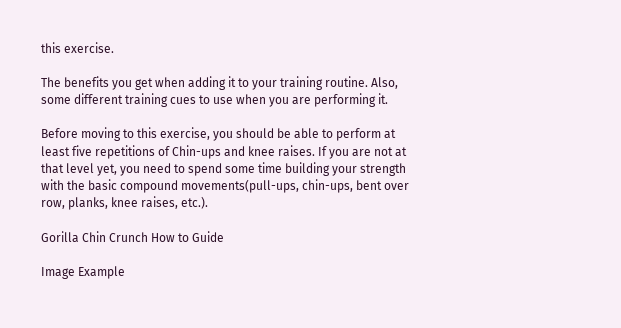this exercise.

The benefits you get when adding it to your training routine. Also, some different training cues to use when you are performing it.

Before moving to this exercise, you should be able to perform at least five repetitions of Chin-ups and knee raises. If you are not at that level yet, you need to spend some time building your strength with the basic compound movements(pull-ups, chin-ups, bent over row, planks, knee raises, etc.).

Gorilla Chin Crunch How to Guide

Image Example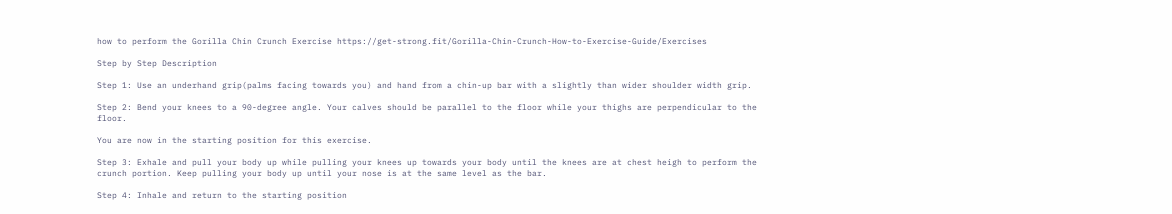how to perform the Gorilla Chin Crunch Exercise https://get-strong.fit/Gorilla-Chin-Crunch-How-to-Exercise-Guide/Exercises

Step by Step Description

Step 1: Use an underhand grip(palms facing towards you) and hand from a chin-up bar with a slightly than wider shoulder width grip.

Step 2: Bend your knees to a 90-degree angle. Your calves should be parallel to the floor while your thighs are perpendicular to the floor.

You are now in the starting position for this exercise.

Step 3: Exhale and pull your body up while pulling your knees up towards your body until the knees are at chest heigh to perform the crunch portion. Keep pulling your body up until your nose is at the same level as the bar.

Step 4: Inhale and return to the starting position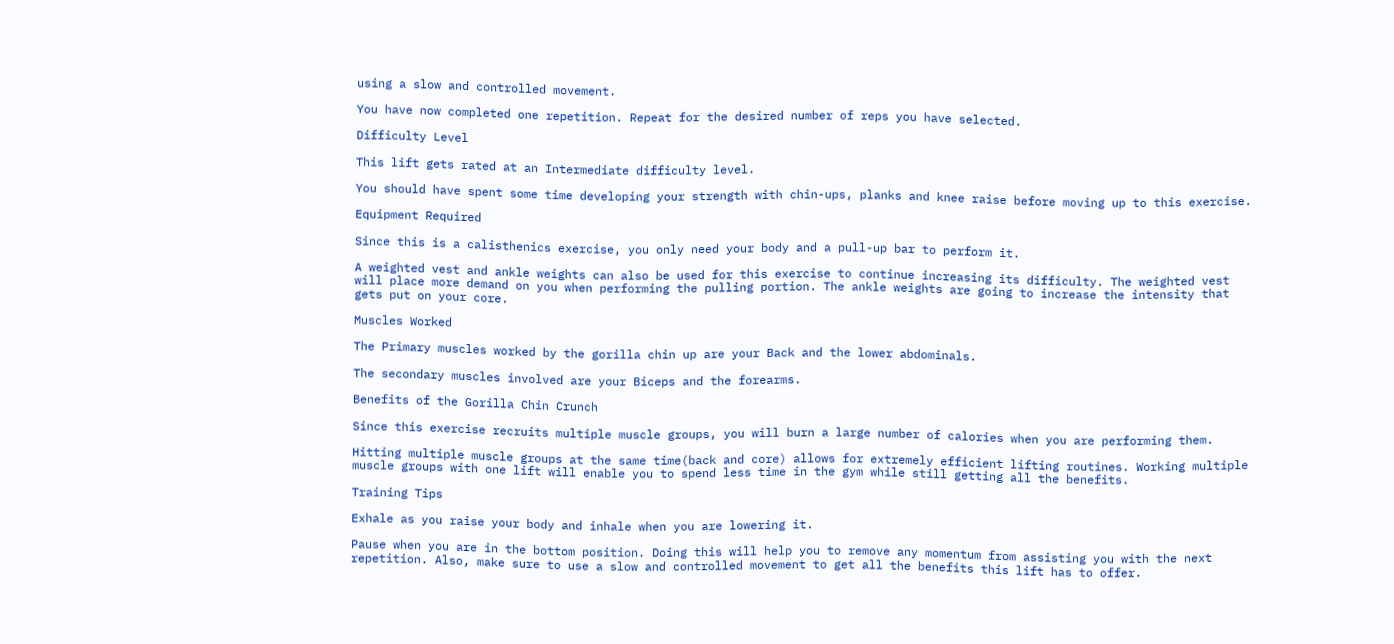using a slow and controlled movement.

You have now completed one repetition. Repeat for the desired number of reps you have selected.

Difficulty Level

This lift gets rated at an Intermediate difficulty level.

You should have spent some time developing your strength with chin-ups, planks and knee raise before moving up to this exercise.

Equipment Required

Since this is a calisthenics exercise, you only need your body and a pull-up bar to perform it.

A weighted vest and ankle weights can also be used for this exercise to continue increasing its difficulty. The weighted vest will place more demand on you when performing the pulling portion. The ankle weights are going to increase the intensity that gets put on your core.

Muscles Worked

The Primary muscles worked by the gorilla chin up are your Back and the lower abdominals.

The secondary muscles involved are your Biceps and the forearms.

Benefits of the Gorilla Chin Crunch

Since this exercise recruits multiple muscle groups, you will burn a large number of calories when you are performing them.

Hitting multiple muscle groups at the same time(back and core) allows for extremely efficient lifting routines. Working multiple muscle groups with one lift will enable you to spend less time in the gym while still getting all the benefits.

Training Tips

Exhale as you raise your body and inhale when you are lowering it.

Pause when you are in the bottom position. Doing this will help you to remove any momentum from assisting you with the next repetition. Also, make sure to use a slow and controlled movement to get all the benefits this lift has to offer.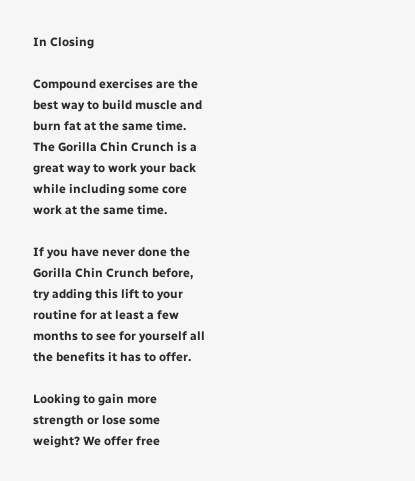In Closing

Compound exercises are the best way to build muscle and burn fat at the same time. The Gorilla Chin Crunch is a great way to work your back while including some core work at the same time.

If you have never done the Gorilla Chin Crunch before, try adding this lift to your routine for at least a few months to see for yourself all the benefits it has to offer.

Looking to gain more strength or lose some weight? We offer free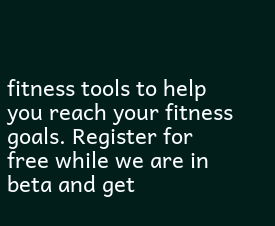fitness tools to help you reach your fitness goals. Register for free while we are in beta and get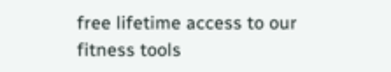free lifetime access to our fitness tools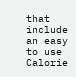that include an easy to use Calorie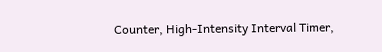Counter, High-Intensity Interval Timer,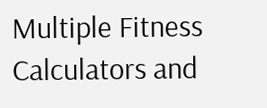Multiple Fitness Calculators and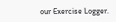our Exercise Logger.